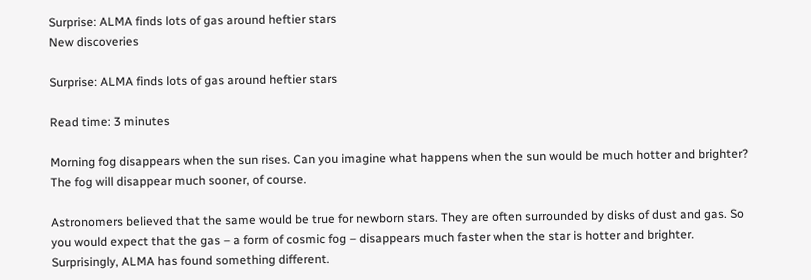Surprise: ALMA finds lots of gas around heftier stars
New discoveries

Surprise: ALMA finds lots of gas around heftier stars

Read time: 3 minutes

Morning fog disappears when the sun rises. Can you imagine what happens when the sun would be much hotter and brighter? The fog will disappear much sooner, of course.

Astronomers believed that the same would be true for newborn stars. They are often surrounded by disks of dust and gas. So you would expect that the gas – a form of cosmic fog – disappears much faster when the star is hotter and brighter. Surprisingly, ALMA has found something different.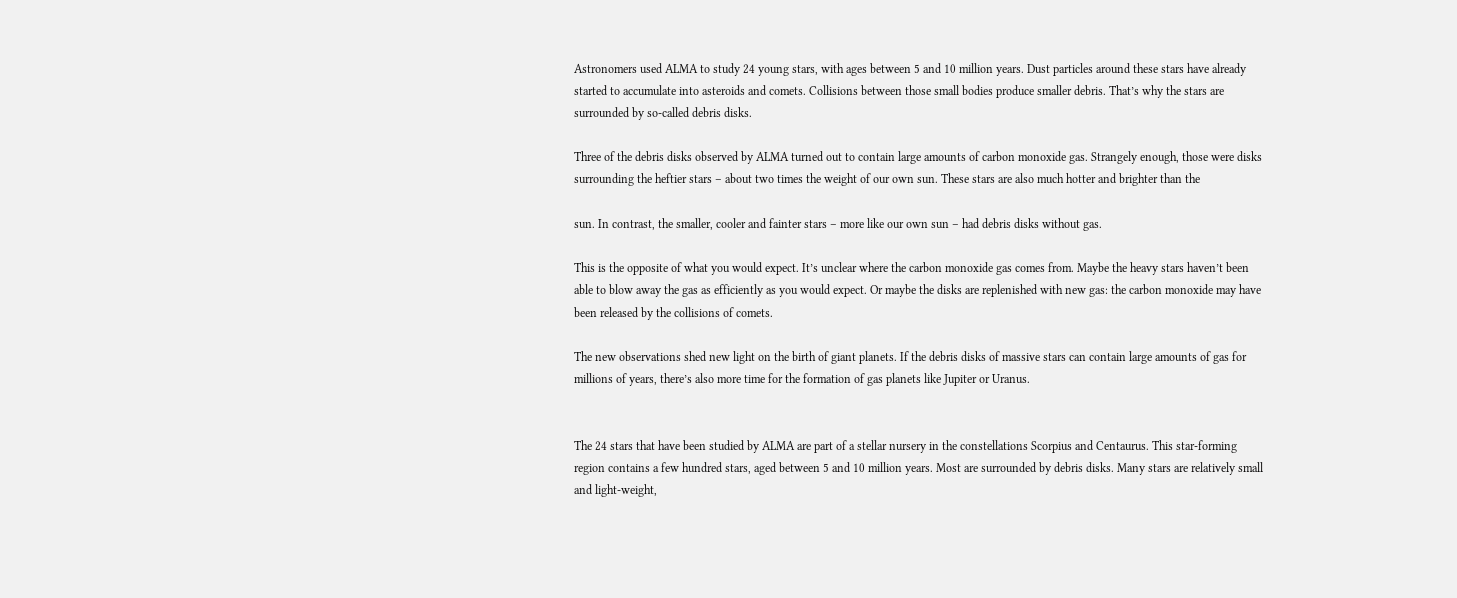Astronomers used ALMA to study 24 young stars, with ages between 5 and 10 million years. Dust particles around these stars have already started to accumulate into asteroids and comets. Collisions between those small bodies produce smaller debris. That’s why the stars are surrounded by so-called debris disks.

Three of the debris disks observed by ALMA turned out to contain large amounts of carbon monoxide gas. Strangely enough, those were disks surrounding the heftier stars – about two times the weight of our own sun. These stars are also much hotter and brighter than the

sun. In contrast, the smaller, cooler and fainter stars – more like our own sun – had debris disks without gas.

This is the opposite of what you would expect. It’s unclear where the carbon monoxide gas comes from. Maybe the heavy stars haven’t been able to blow away the gas as efficiently as you would expect. Or maybe the disks are replenished with new gas: the carbon monoxide may have been released by the collisions of comets.

The new observations shed new light on the birth of giant planets. If the debris disks of massive stars can contain large amounts of gas for millions of years, there’s also more time for the formation of gas planets like Jupiter or Uranus.


The 24 stars that have been studied by ALMA are part of a stellar nursery in the constellations Scorpius and Centaurus. This star-forming region contains a few hundred stars, aged between 5 and 10 million years. Most are surrounded by debris disks. Many stars are relatively small and light-weight,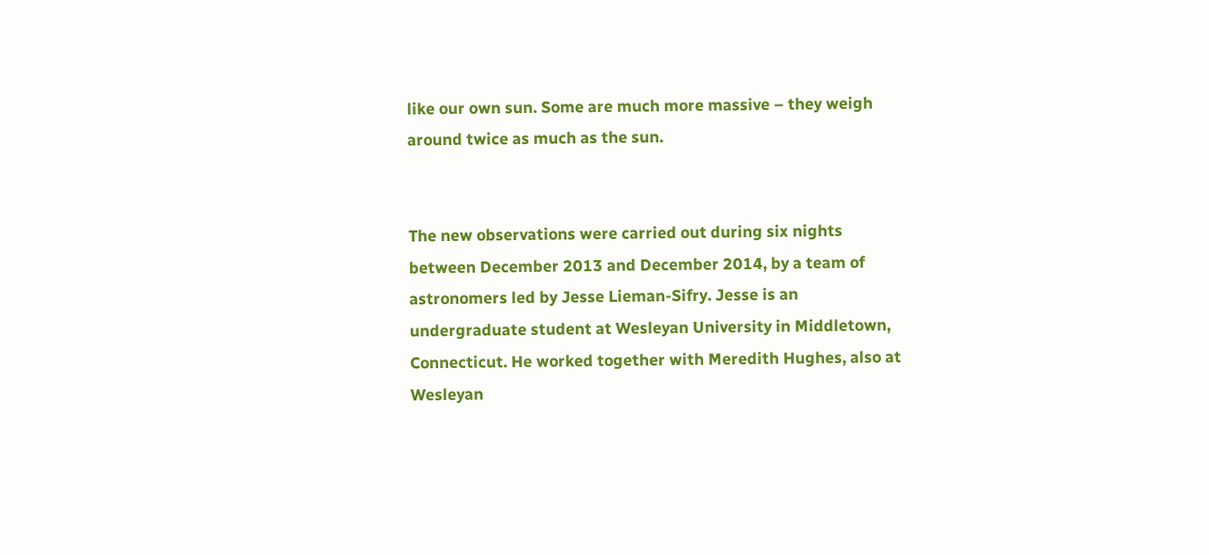like our own sun. Some are much more massive – they weigh around twice as much as the sun.


The new observations were carried out during six nights between December 2013 and December 2014, by a team of astronomers led by Jesse Lieman-Sifry. Jesse is an undergraduate student at Wesleyan University in Middletown, Connecticut. He worked together with Meredith Hughes, also at Wesleyan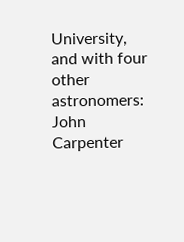University, and with four other astronomers: John Carpenter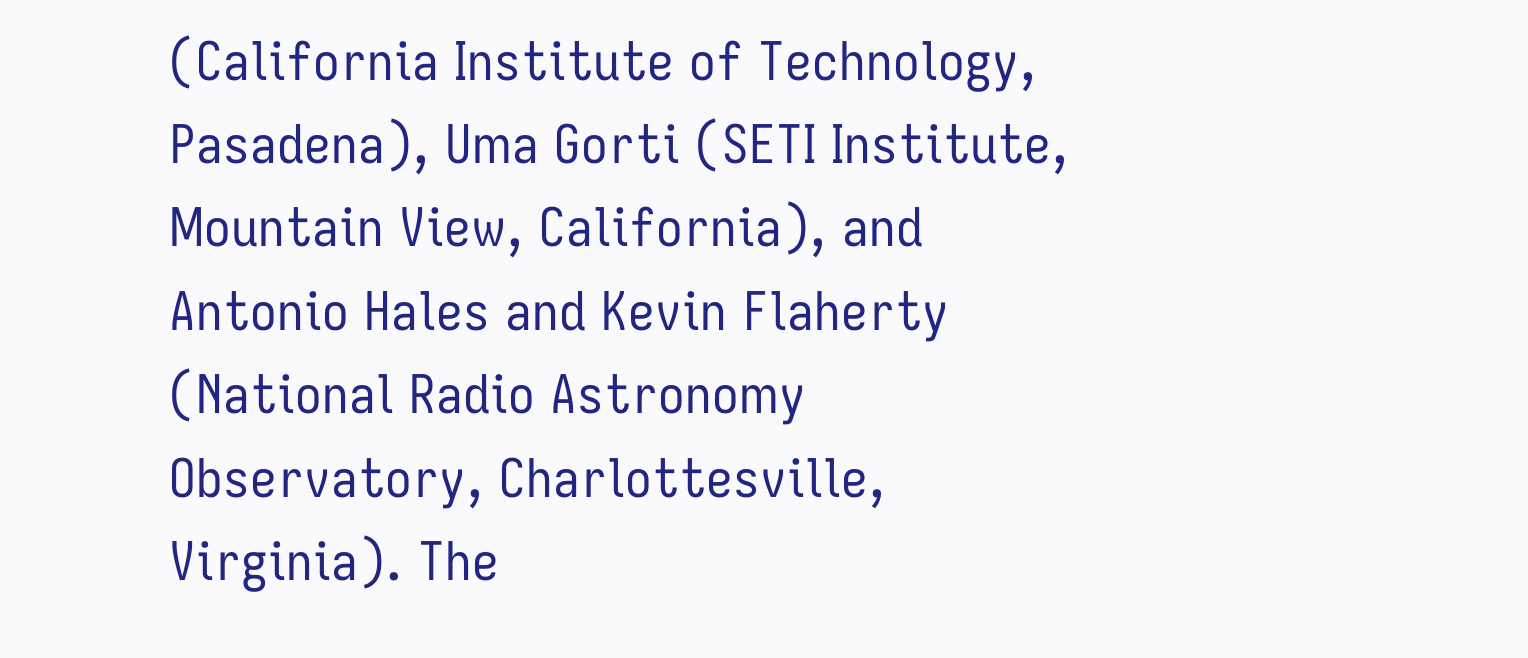(California Institute of Technology, Pasadena), Uma Gorti (SETI Institute, Mountain View, California), and Antonio Hales and Kevin Flaherty (National Radio Astronomy Observatory, Charlottesville, Virginia). The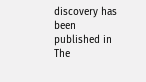discovery has been published in The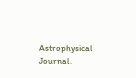Astrophysical Journal.